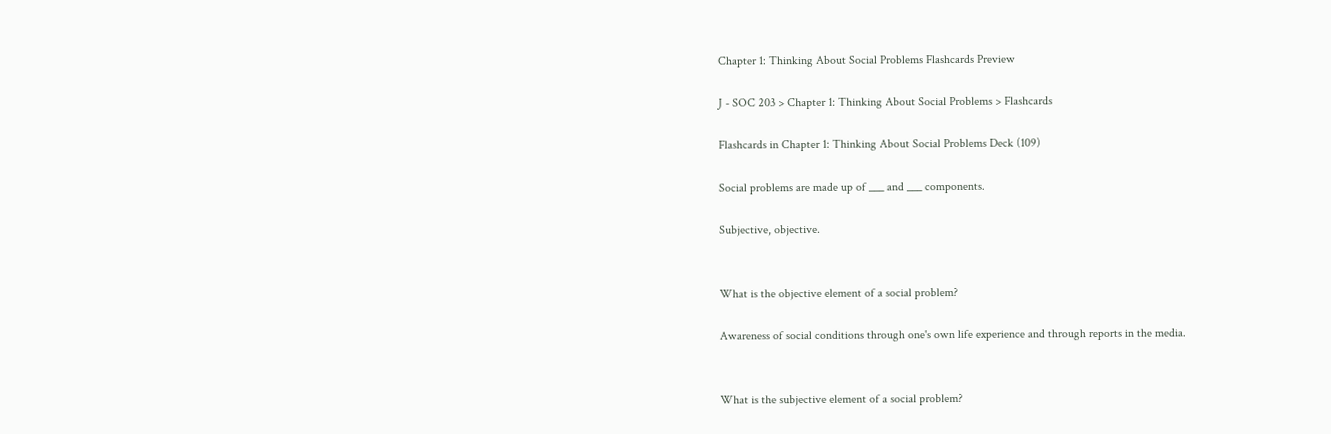Chapter 1: Thinking About Social Problems Flashcards Preview

J - SOC 203 > Chapter 1: Thinking About Social Problems > Flashcards

Flashcards in Chapter 1: Thinking About Social Problems Deck (109)

Social problems are made up of ___ and ___ components.

Subjective, objective.


What is the objective element of a social problem?

Awareness of social conditions through one's own life experience and through reports in the media.


What is the subjective element of a social problem?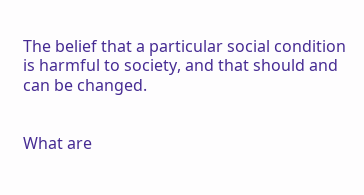The belief that a particular social condition is harmful to society, and that should and can be changed.


What are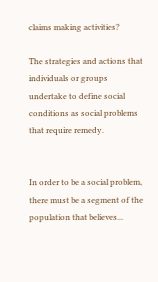claims making activities?

The strategies and actions that individuals or groups undertake to define social conditions as social problems that require remedy.


In order to be a social problem, there must be a segment of the population that believes...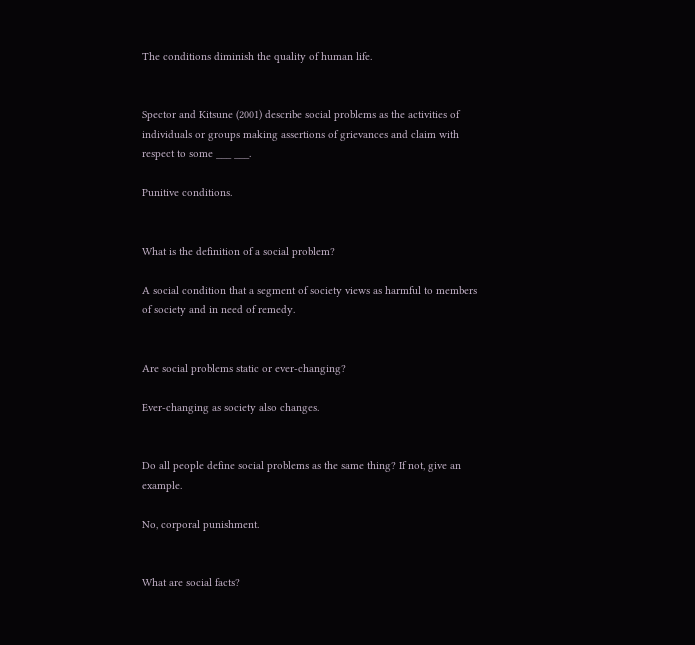The conditions diminish the quality of human life.


Spector and Kitsune (2001) describe social problems as the activities of individuals or groups making assertions of grievances and claim with respect to some ___ ___.

Punitive conditions.


What is the definition of a social problem?

A social condition that a segment of society views as harmful to members of society and in need of remedy.


Are social problems static or ever-changing?

Ever-changing as society also changes.


Do all people define social problems as the same thing? If not, give an example.

No, corporal punishment.


What are social facts?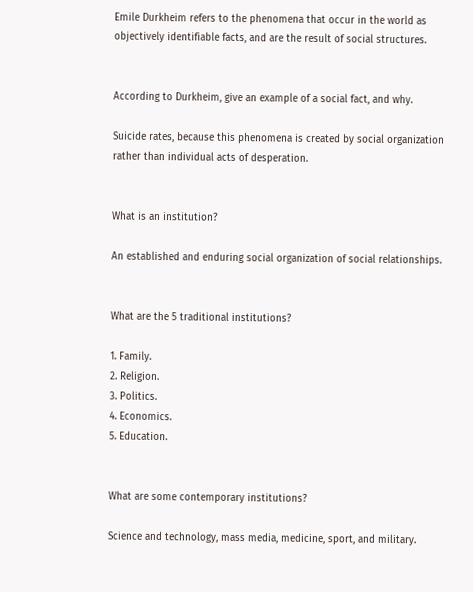Emile Durkheim refers to the phenomena that occur in the world as objectively identifiable facts, and are the result of social structures.


According to Durkheim, give an example of a social fact, and why.

Suicide rates, because this phenomena is created by social organization rather than individual acts of desperation.


What is an institution?

An established and enduring social organization of social relationships.


What are the 5 traditional institutions?

1. Family.
2. Religion.
3. Politics.
4. Economics.
5. Education.


What are some contemporary institutions?

Science and technology, mass media, medicine, sport, and military.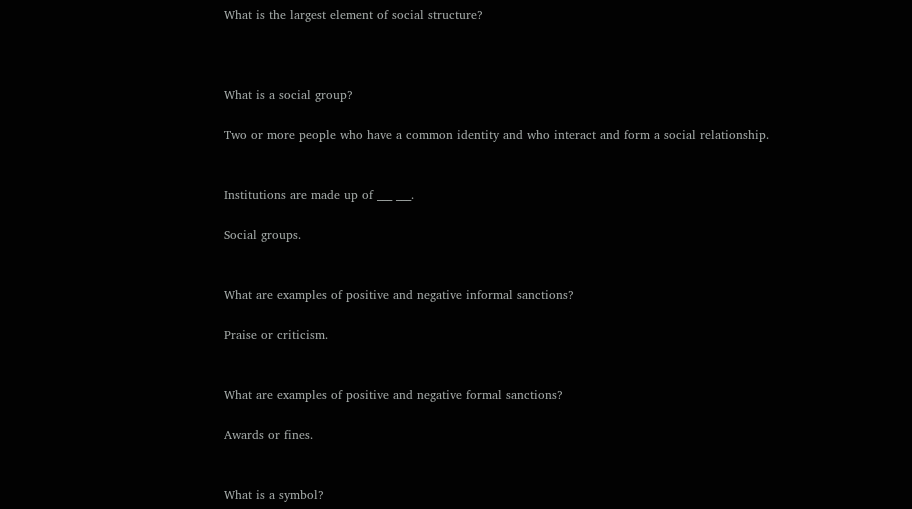What is the largest element of social structure?



What is a social group?

Two or more people who have a common identity and who interact and form a social relationship.


Institutions are made up of ___ ___.

Social groups.


What are examples of positive and negative informal sanctions?

Praise or criticism.


What are examples of positive and negative formal sanctions?

Awards or fines.


What is a symbol?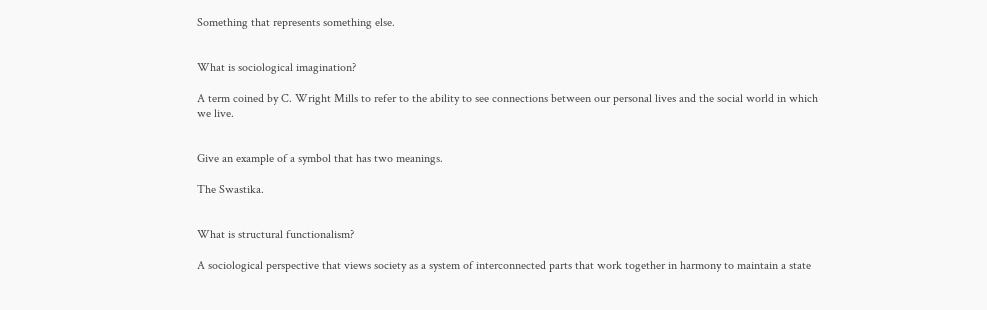Something that represents something else.


What is sociological imagination?

A term coined by C. Wright Mills to refer to the ability to see connections between our personal lives and the social world in which we live.


Give an example of a symbol that has two meanings.

The Swastika.


What is structural functionalism?

A sociological perspective that views society as a system of interconnected parts that work together in harmony to maintain a state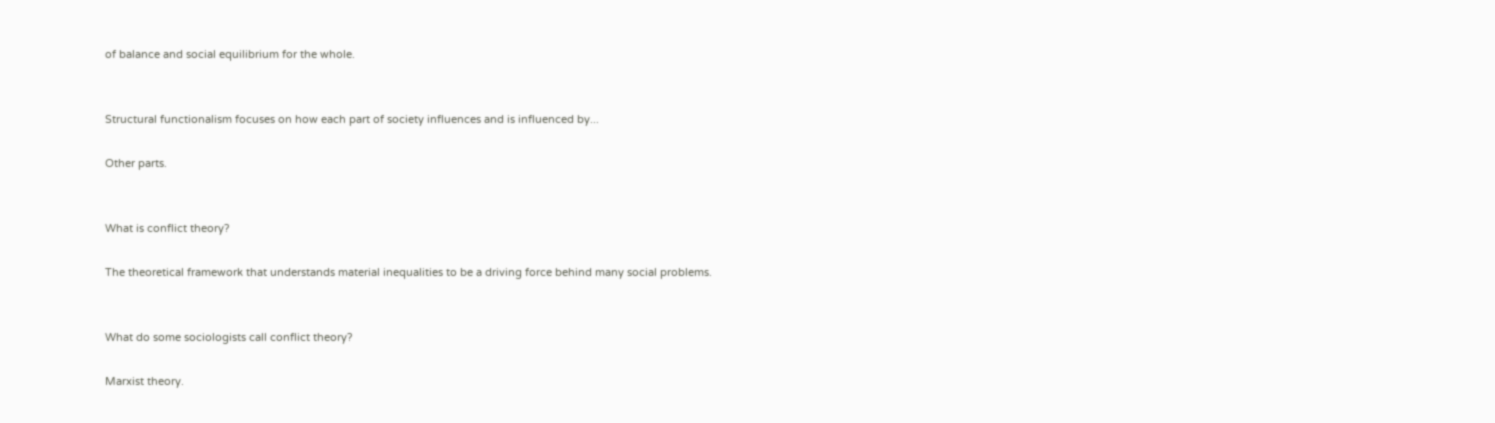of balance and social equilibrium for the whole.


Structural functionalism focuses on how each part of society influences and is influenced by...

Other parts.


What is conflict theory?

The theoretical framework that understands material inequalities to be a driving force behind many social problems.


What do some sociologists call conflict theory?

Marxist theory.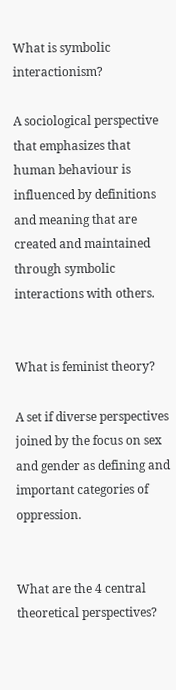What is symbolic interactionism?

A sociological perspective that emphasizes that human behaviour is influenced by definitions and meaning that are created and maintained through symbolic interactions with others.


What is feminist theory?

A set if diverse perspectives joined by the focus on sex and gender as defining and important categories of oppression.


What are the 4 central theoretical perspectives?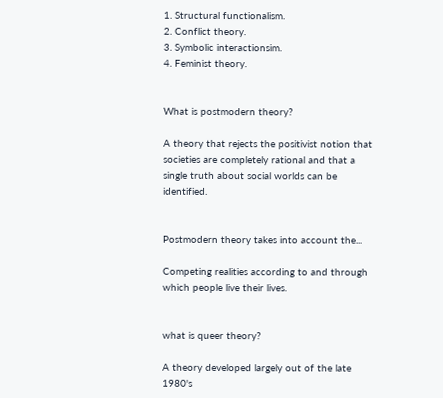1. Structural functionalism.
2. Conflict theory.
3. Symbolic interactionsim.
4. Feminist theory.


What is postmodern theory?

A theory that rejects the positivist notion that societies are completely rational and that a single truth about social worlds can be identified.


Postmodern theory takes into account the...

Competing realities according to and through which people live their lives.


what is queer theory?

A theory developed largely out of the late 1980's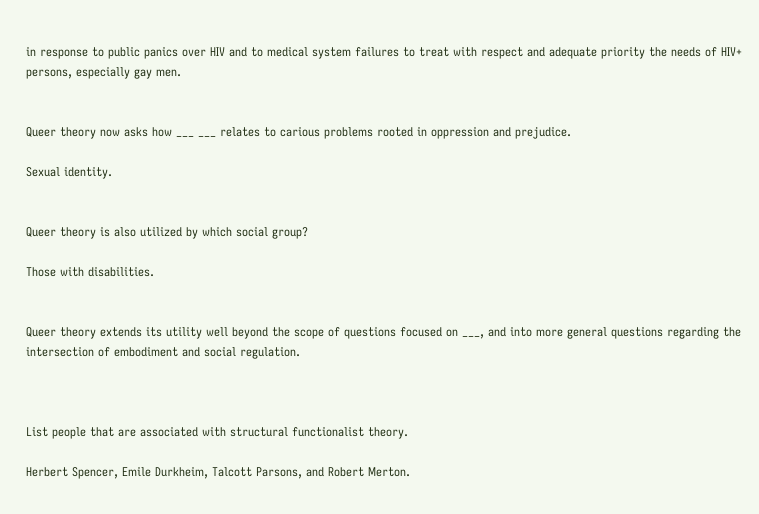in response to public panics over HIV and to medical system failures to treat with respect and adequate priority the needs of HIV+ persons, especially gay men.


Queer theory now asks how ___ ___ relates to carious problems rooted in oppression and prejudice.

Sexual identity.


Queer theory is also utilized by which social group?

Those with disabilities.


Queer theory extends its utility well beyond the scope of questions focused on ___, and into more general questions regarding the intersection of embodiment and social regulation.



List people that are associated with structural functionalist theory.

Herbert Spencer, Emile Durkheim, Talcott Parsons, and Robert Merton.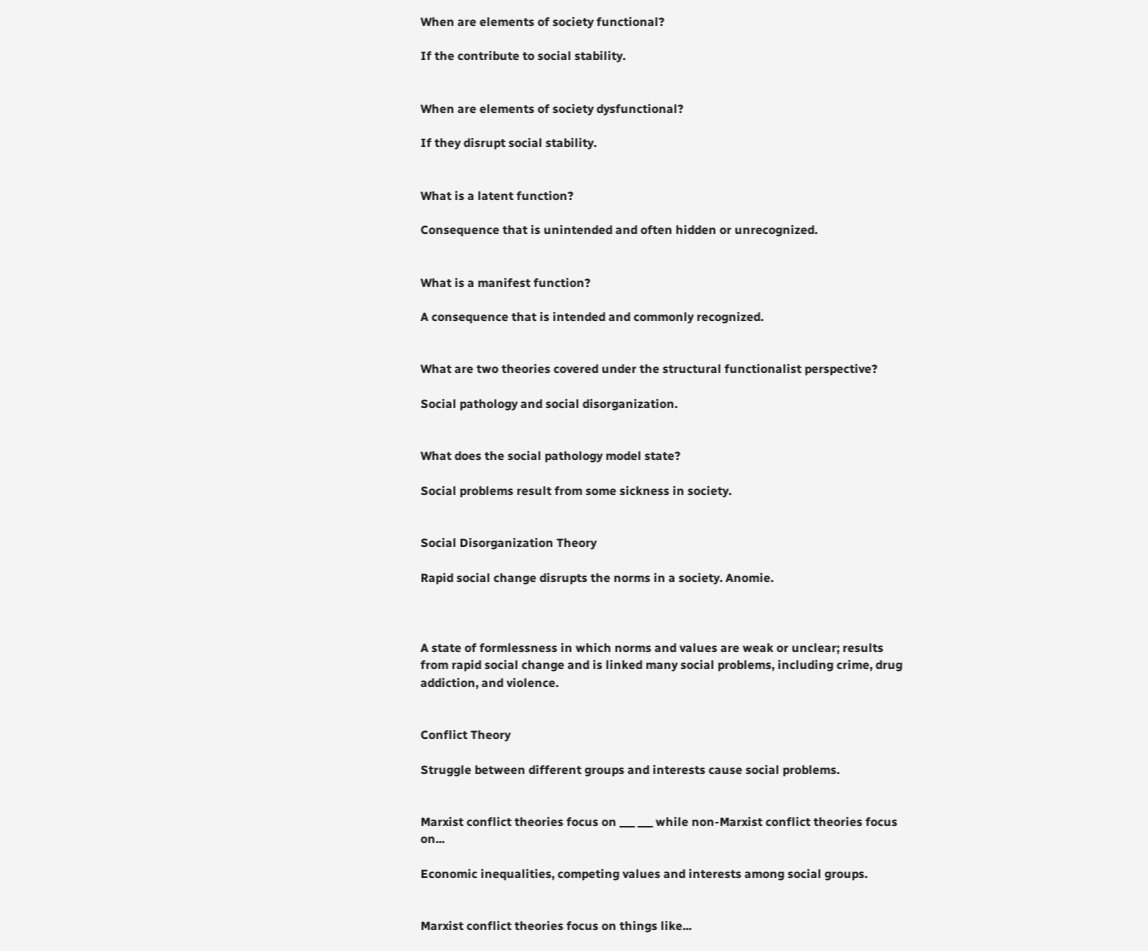When are elements of society functional?

If the contribute to social stability.


When are elements of society dysfunctional?

If they disrupt social stability.


What is a latent function?

Consequence that is unintended and often hidden or unrecognized.


What is a manifest function?

A consequence that is intended and commonly recognized.


What are two theories covered under the structural functionalist perspective?

Social pathology and social disorganization.


What does the social pathology model state?

Social problems result from some sickness in society.


Social Disorganization Theory

Rapid social change disrupts the norms in a society. Anomie.



A state of formlessness in which norms and values are weak or unclear; results from rapid social change and is linked many social problems, including crime, drug addiction, and violence.


Conflict Theory

Struggle between different groups and interests cause social problems.


Marxist conflict theories focus on ___ ___ while non-Marxist conflict theories focus on...

Economic inequalities, competing values and interests among social groups.


Marxist conflict theories focus on things like...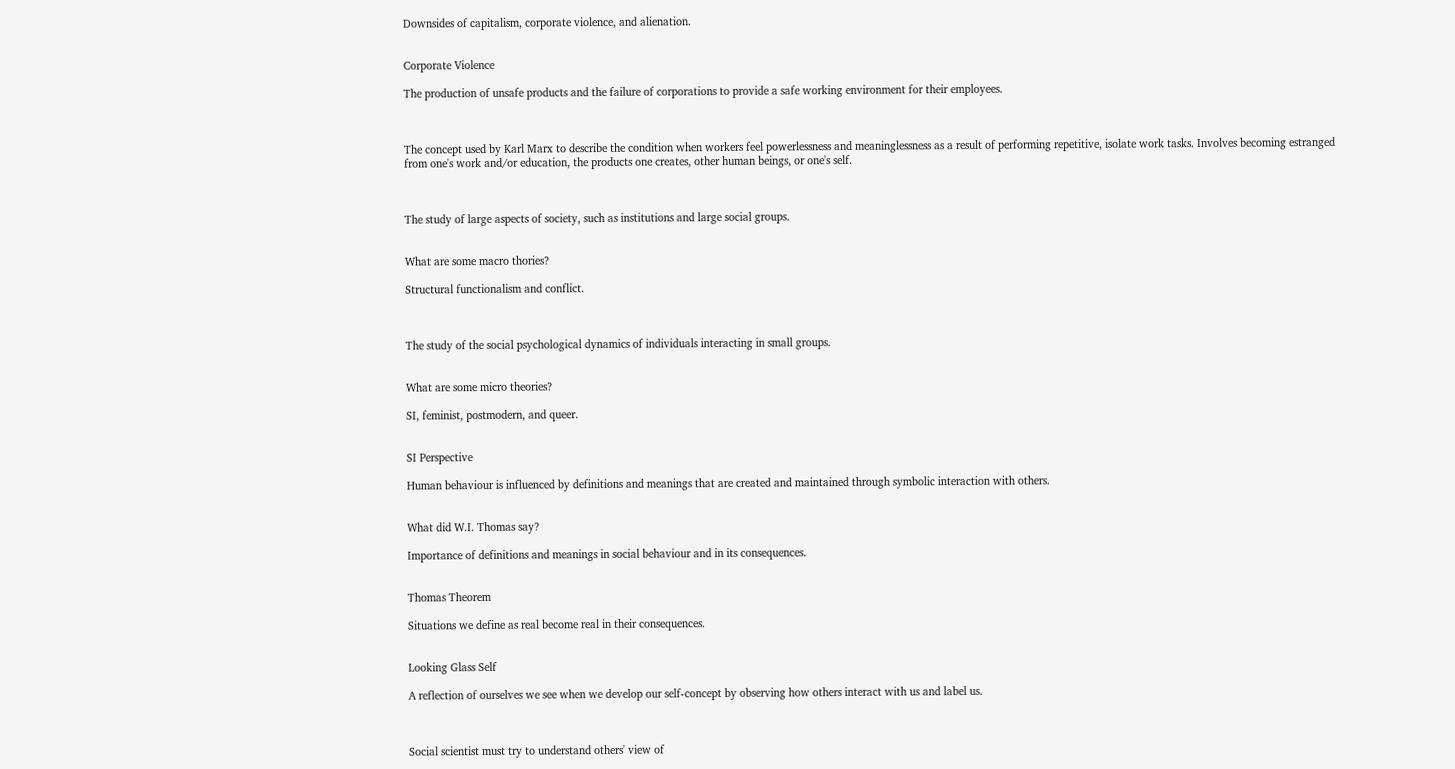Downsides of capitalism, corporate violence, and alienation.


Corporate Violence

The production of unsafe products and the failure of corporations to provide a safe working environment for their employees.



The concept used by Karl Marx to describe the condition when workers feel powerlessness and meaninglessness as a result of performing repetitive, isolate work tasks. Involves becoming estranged from one's work and/or education, the products one creates, other human beings, or one's self.



The study of large aspects of society, such as institutions and large social groups.


What are some macro thories?

Structural functionalism and conflict.



The study of the social psychological dynamics of individuals interacting in small groups.


What are some micro theories?

SI, feminist, postmodern, and queer.


SI Perspective

Human behaviour is influenced by definitions and meanings that are created and maintained through symbolic interaction with others.


What did W.I. Thomas say?

Importance of definitions and meanings in social behaviour and in its consequences.


Thomas Theorem

Situations we define as real become real in their consequences.


Looking Glass Self

A reflection of ourselves we see when we develop our self-concept by observing how others interact with us and label us.



Social scientist must try to understand others' view of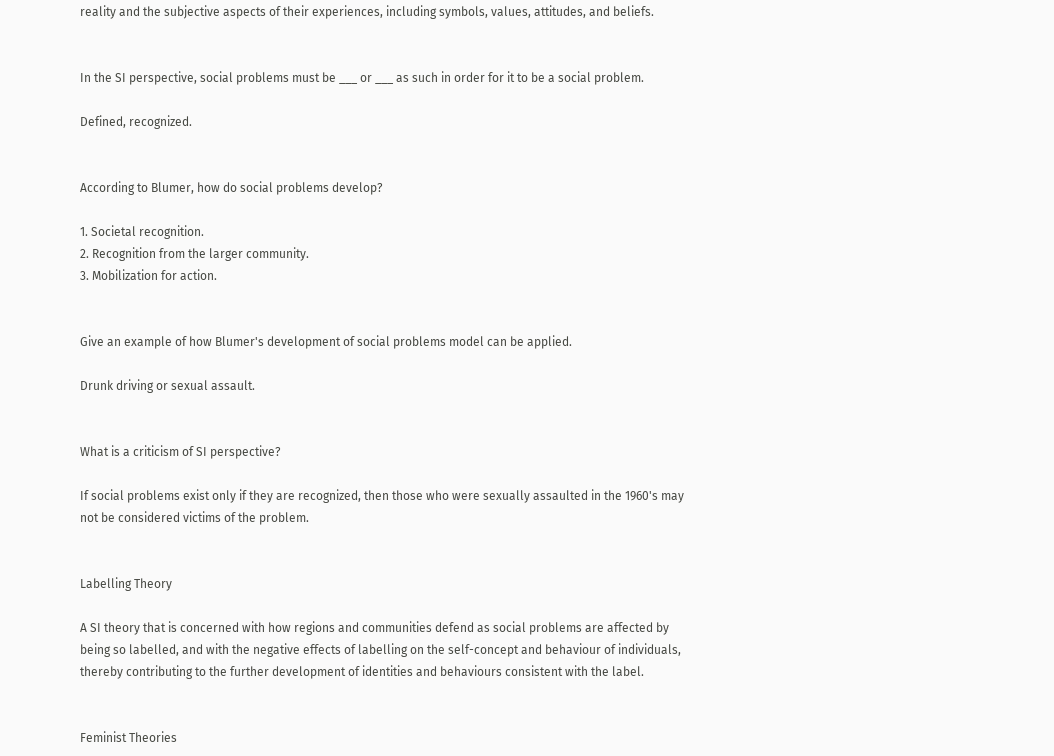reality and the subjective aspects of their experiences, including symbols, values, attitudes, and beliefs.


In the SI perspective, social problems must be ___ or ___ as such in order for it to be a social problem.

Defined, recognized.


According to Blumer, how do social problems develop?

1. Societal recognition.
2. Recognition from the larger community.
3. Mobilization for action.


Give an example of how Blumer's development of social problems model can be applied.

Drunk driving or sexual assault.


What is a criticism of SI perspective?

If social problems exist only if they are recognized, then those who were sexually assaulted in the 1960's may not be considered victims of the problem.


Labelling Theory

A SI theory that is concerned with how regions and communities defend as social problems are affected by being so labelled, and with the negative effects of labelling on the self-concept and behaviour of individuals, thereby contributing to the further development of identities and behaviours consistent with the label.


Feminist Theories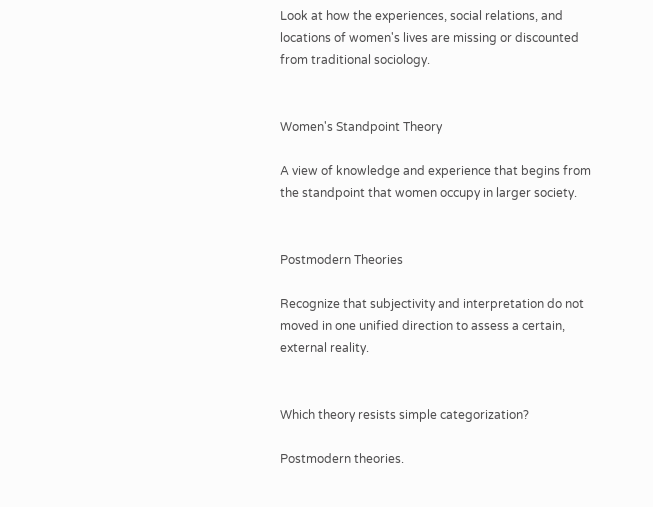Look at how the experiences, social relations, and locations of women's lives are missing or discounted from traditional sociology.


Women's Standpoint Theory

A view of knowledge and experience that begins from the standpoint that women occupy in larger society.


Postmodern Theories

Recognize that subjectivity and interpretation do not moved in one unified direction to assess a certain, external reality.


Which theory resists simple categorization?

Postmodern theories.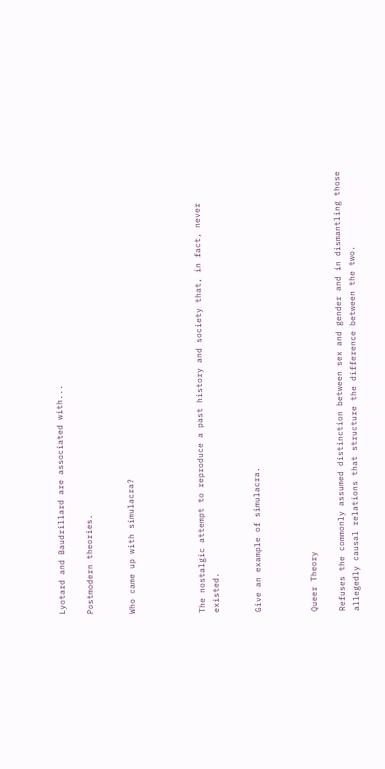Lyotard and Baudrillard are associated with...

Postmodern theories.


Who came up with simulacra?




The nostalgic attempt to reproduce a past history and society that, in fact, never existed.


Give an example of simulacra.



Queer Theory

Refuses the commonly assumed distinction between sex and gender and in dismantling those allegedly causal relations that structure the difference between the two.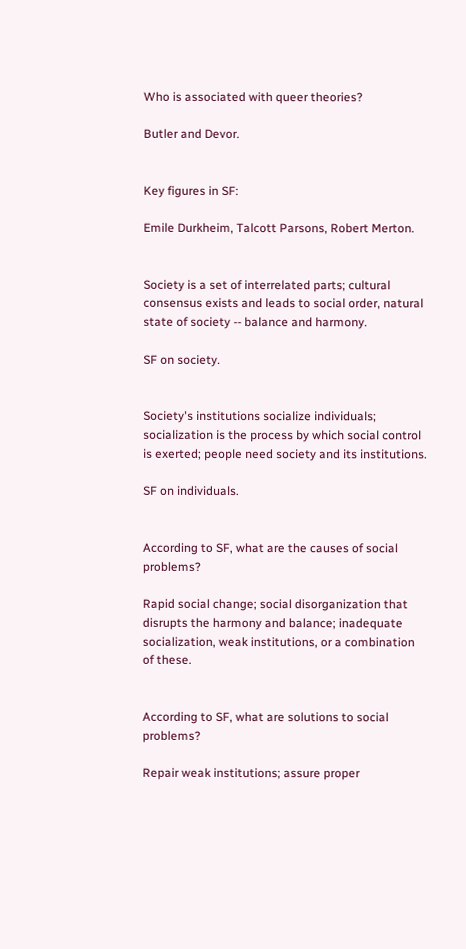Who is associated with queer theories?

Butler and Devor.


Key figures in SF:

Emile Durkheim, Talcott Parsons, Robert Merton.


Society is a set of interrelated parts; cultural consensus exists and leads to social order, natural state of society -- balance and harmony.

SF on society.


Society's institutions socialize individuals; socialization is the process by which social control is exerted; people need society and its institutions.

SF on individuals.


According to SF, what are the causes of social problems?

Rapid social change; social disorganization that disrupts the harmony and balance; inadequate socialization, weak institutions, or a combination of these.


According to SF, what are solutions to social problems?

Repair weak institutions; assure proper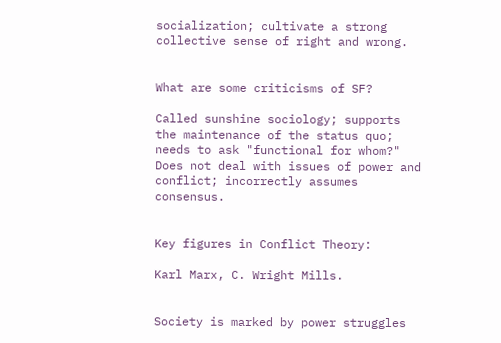socialization; cultivate a strong collective sense of right and wrong.


What are some criticisms of SF?

Called sunshine sociology; supports the maintenance of the status quo; needs to ask "functional for whom?" Does not deal with issues of power and conflict; incorrectly assumes consensus.


Key figures in Conflict Theory:

Karl Marx, C. Wright Mills.


Society is marked by power struggles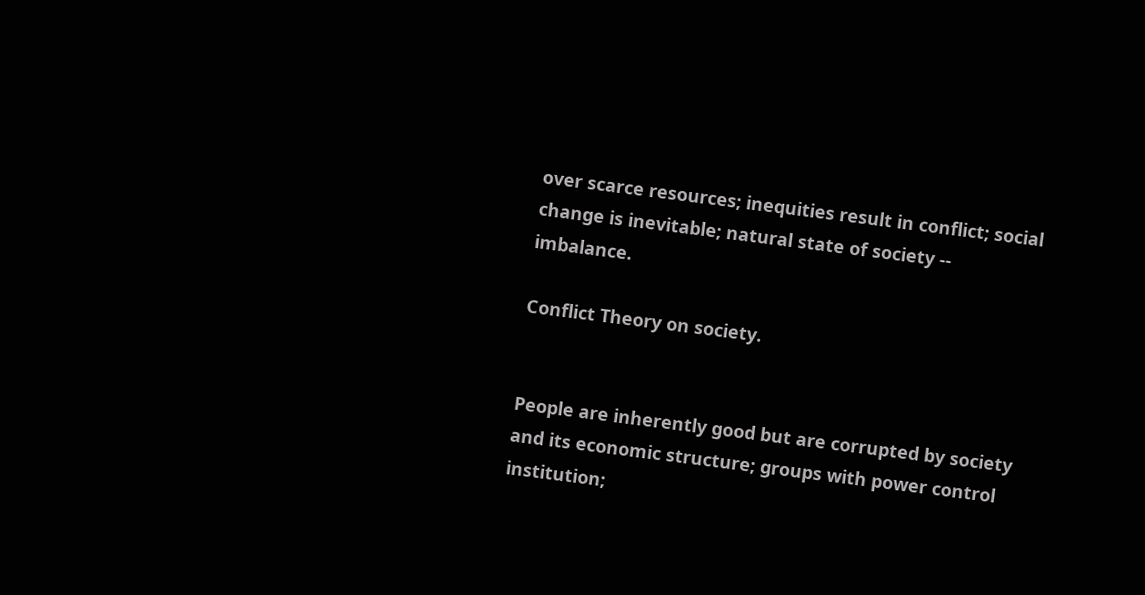over scarce resources; inequities result in conflict; social change is inevitable; natural state of society -- imbalance.

Conflict Theory on society.


People are inherently good but are corrupted by society and its economic structure; groups with power control institution;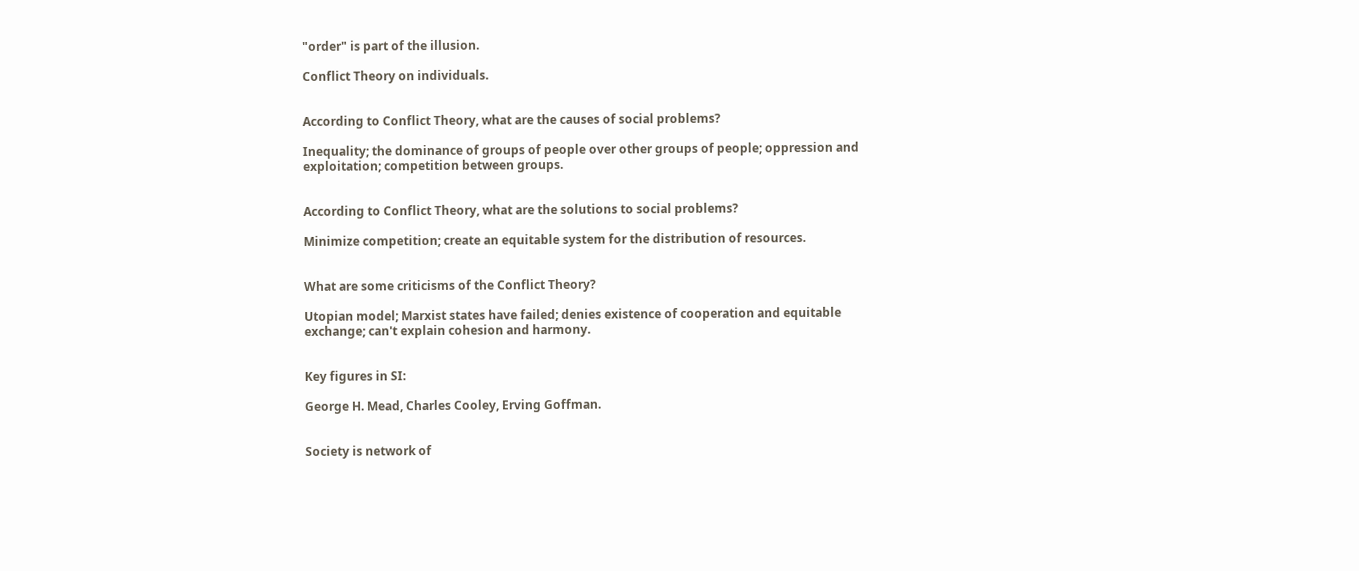"order" is part of the illusion.

Conflict Theory on individuals.


According to Conflict Theory, what are the causes of social problems?

Inequality; the dominance of groups of people over other groups of people; oppression and exploitation; competition between groups.


According to Conflict Theory, what are the solutions to social problems?

Minimize competition; create an equitable system for the distribution of resources.


What are some criticisms of the Conflict Theory?

Utopian model; Marxist states have failed; denies existence of cooperation and equitable exchange; can't explain cohesion and harmony.


Key figures in SI:

George H. Mead, Charles Cooley, Erving Goffman.


Society is network of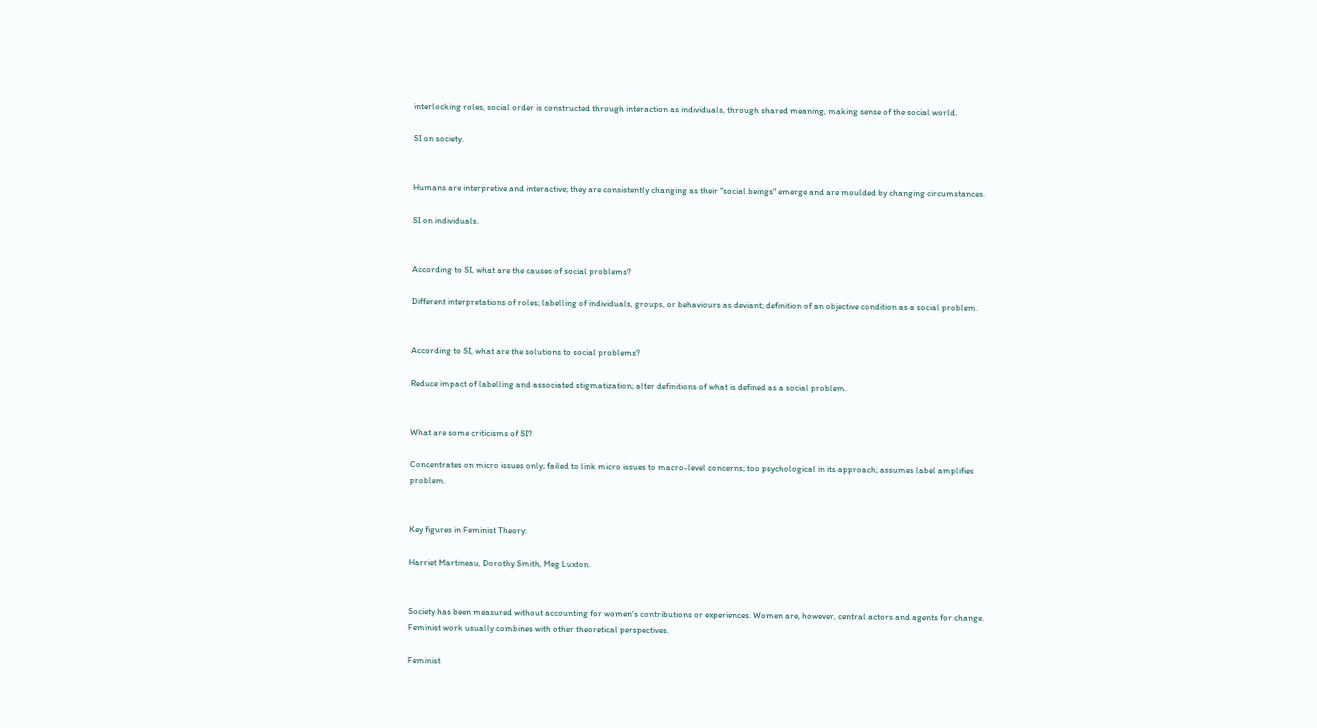interlocking roles, social order is constructed through interaction as individuals, through shared meaning, making sense of the social world.

SI on society.


Humans are interpretive and interactive; they are consistently changing as their "social beings" emerge and are moulded by changing circumstances.

SI on individuals.


According to SI, what are the causes of social problems?

Different interpretations of roles; labelling of individuals, groups, or behaviours as deviant; definition of an objective condition as a social problem.


According to SI, what are the solutions to social problems?

Reduce impact of labelling and associated stigmatization; alter definitions of what is defined as a social problem.


What are some criticisms of SI?

Concentrates on micro issues only; failed to link micro issues to macro-level concerns; too psychological in its approach; assumes label amplifies problem.


Key figures in Feminist Theory:

Harriet Martineau, Dorothy Smith, Meg Luxton.


Society has been measured without accounting for women's contributions or experiences. Women are, however, central actors and agents for change. Feminist work usually combines with other theoretical perspectives.

Feminist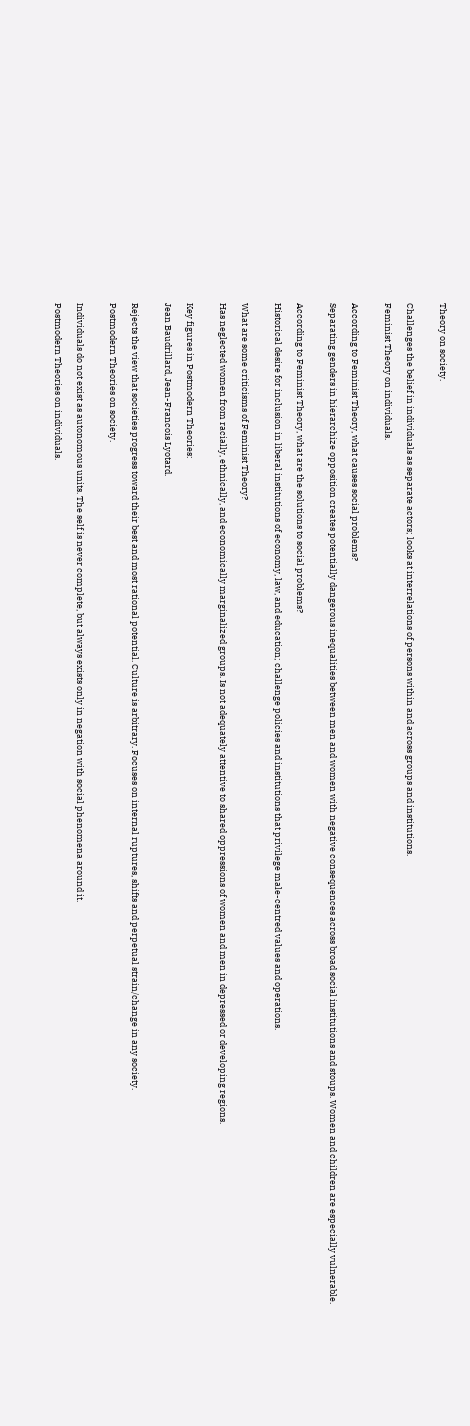Theory on society.


Challenges the belief in individuals as separate actors; looks at interrelations of persons within and across groups and institutions.

Feminist Theory on individuals.


According to Feminist Theory, what causes social problems?

Separating genders in hierarchize opposition creates potentially dangerous inequalities between men and women with negative consequences across broad social institutions and stoups. Women and children are especially vulnerable.


According to Feminist Theory, what are the solutions to social problems?

Historical desire for inclusion in liberal institutions of economy, law, and education; challenge policies and institutions that privilege male-centred values and operations.


What are some criticisms of Feminist Theory?

Has neglected women from racially, ethnically, and economically marginalized groups. Is not adequately attentive to shared oppressions of women and men in depressed or developing regions.


Key figures in Postmodern Theories:

Jean Baudrillard, Jean-Francois Lyotard.


Rejects the view that societies progress toward their best and most rational potential. Culture is arbitrary. Focuses on internal ruptures, shifts and perpetual strain/change in any society.

Postmodern Theories on society.


Individuals do not exist as autonomous units. The self is never complete, but always exists only in negation with social phenomena around it.

Postmodern Theories on individuals.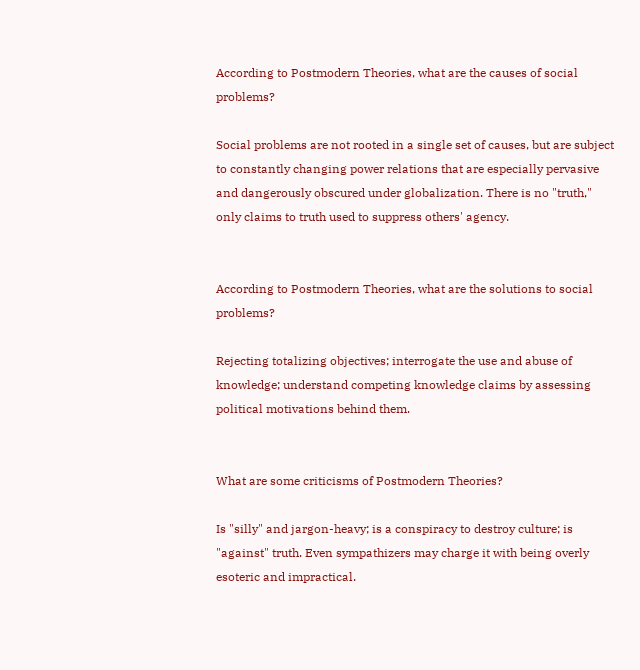According to Postmodern Theories, what are the causes of social problems?

Social problems are not rooted in a single set of causes, but are subject to constantly changing power relations that are especially pervasive and dangerously obscured under globalization. There is no "truth," only claims to truth used to suppress others' agency.


According to Postmodern Theories, what are the solutions to social problems?

Rejecting totalizing objectives; interrogate the use and abuse of knowledge; understand competing knowledge claims by assessing political motivations behind them.


What are some criticisms of Postmodern Theories?

Is "silly" and jargon-heavy; is a conspiracy to destroy culture; is "against" truth. Even sympathizers may charge it with being overly esoteric and impractical.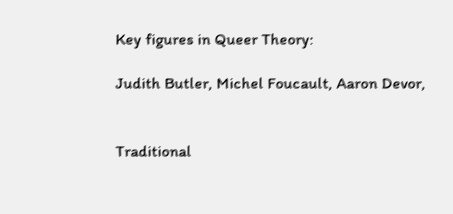Key figures in Queer Theory:

Judith Butler, Michel Foucault, Aaron Devor,


Traditional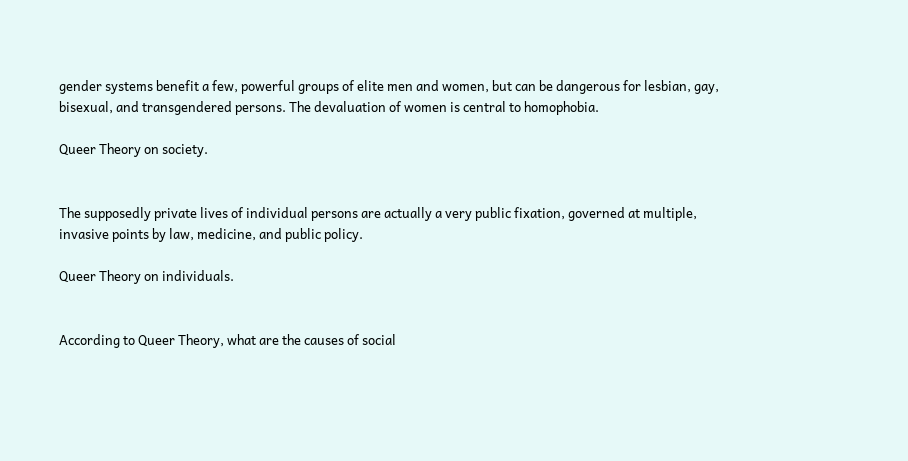gender systems benefit a few, powerful groups of elite men and women, but can be dangerous for lesbian, gay, bisexual, and transgendered persons. The devaluation of women is central to homophobia.

Queer Theory on society.


The supposedly private lives of individual persons are actually a very public fixation, governed at multiple, invasive points by law, medicine, and public policy.

Queer Theory on individuals.


According to Queer Theory, what are the causes of social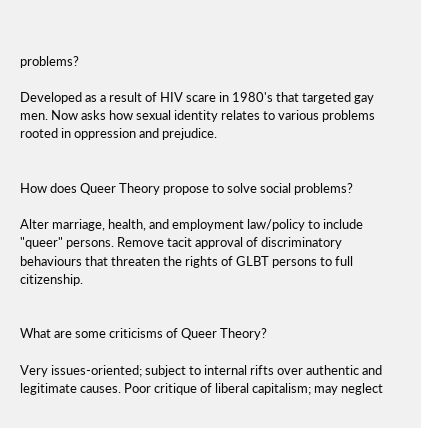problems?

Developed as a result of HIV scare in 1980's that targeted gay men. Now asks how sexual identity relates to various problems rooted in oppression and prejudice.


How does Queer Theory propose to solve social problems?

Alter marriage, health, and employment law/policy to include "queer" persons. Remove tacit approval of discriminatory behaviours that threaten the rights of GLBT persons to full citizenship.


What are some criticisms of Queer Theory?

Very issues-oriented; subject to internal rifts over authentic and legitimate causes. Poor critique of liberal capitalism; may neglect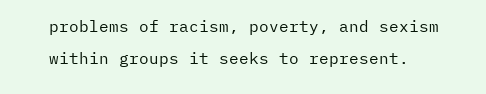problems of racism, poverty, and sexism within groups it seeks to represent.